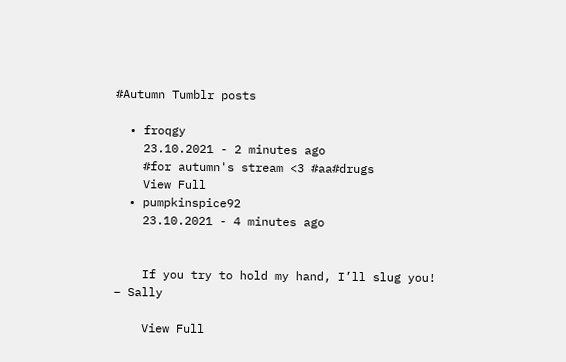#Autumn Tumblr posts

  • froqgy
    23.10.2021 - 2 minutes ago
    #for autumn's stream <3 #aa#drugs
    View Full
  • pumpkinspice92
    23.10.2021 - 4 minutes ago


    If you try to hold my hand, I’ll slug you! – Sally

    View Full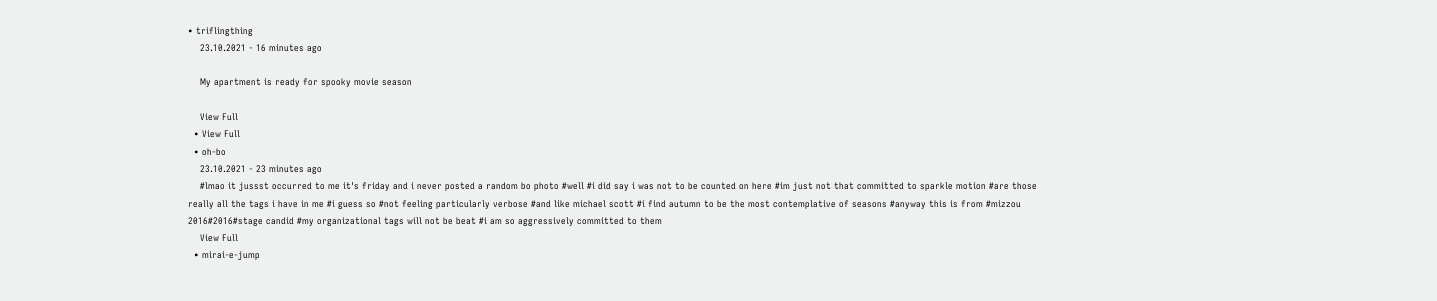• triflingthing
    23.10.2021 - 16 minutes ago

    My apartment is ready for spooky movie season

    View Full
  • View Full
  • oh-bo
    23.10.2021 - 23 minutes ago
    #lmao it jussst occurred to me it's friday and i never posted a random bo photo #well #i did say i was not to be counted on here #im just not that committed to sparkle motion #are those really all the tags i have in me #i guess so #not feeling particularly verbose #and like michael scott #i find autumn to be the most contemplative of seasons #anyway this is from #mizzou 2016#2016#stage candid #my organizational tags will not be beat #i am so aggressively committed to them
    View Full
  • mirai-e-jump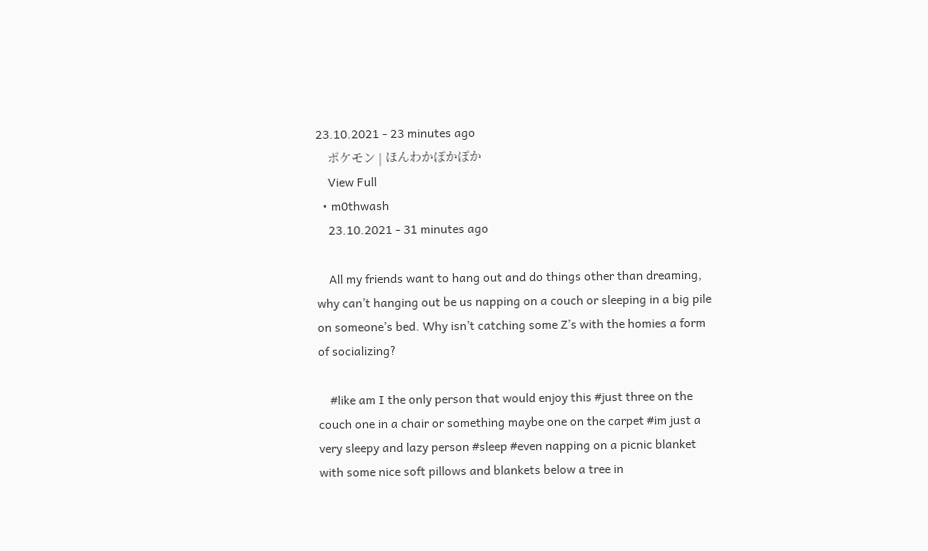23.10.2021 - 23 minutes ago
    ポケモン | ほんわかぽかぽか
    View Full
  • m0thwash
    23.10.2021 - 31 minutes ago

    All my friends want to hang out and do things other than dreaming, why can’t hanging out be us napping on a couch or sleeping in a big pile on someone’s bed. Why isn’t catching some Z’s with the homies a form of socializing?

    #like am I the only person that would enjoy this #just three on the couch one in a chair or something maybe one on the carpet #im just a very sleepy and lazy person #sleep #even napping on a picnic blanket with some nice soft pillows and blankets below a tree in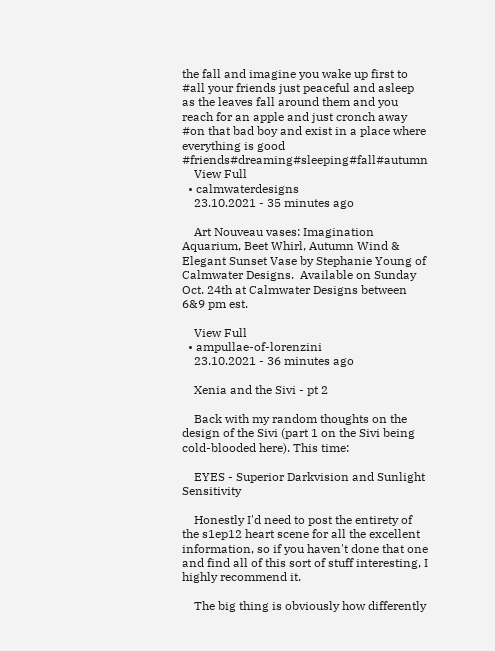the fall and imagine you wake up first to #all your friends just peaceful and asleep as the leaves fall around them and you reach for an apple and just cronch away #on that bad boy and exist in a place where everything is good #friends#dreaming#sleeping#fall#autumn
    View Full
  • calmwaterdesigns
    23.10.2021 - 35 minutes ago

    Art Nouveau vases: Imagination Aquarium, Beet Whirl, Autumn Wind & Elegant Sunset Vase by Stephanie Young of Calmwater Designs.  Available on Sunday Oct. 24th at Calmwater Designs between 6&9 pm est.

    View Full
  • ampullae-of-lorenzini
    23.10.2021 - 36 minutes ago

    Xenia and the Sivi - pt 2

    Back with my random thoughts on the design of the Sivi (part 1 on the Sivi being cold-blooded here). This time:

    EYES - Superior Darkvision and Sunlight Sensitivity

    Honestly I'd need to post the entirety of the s1ep12 heart scene for all the excellent information, so if you haven't done that one and find all of this sort of stuff interesting, I highly recommend it.

    The big thing is obviously how differently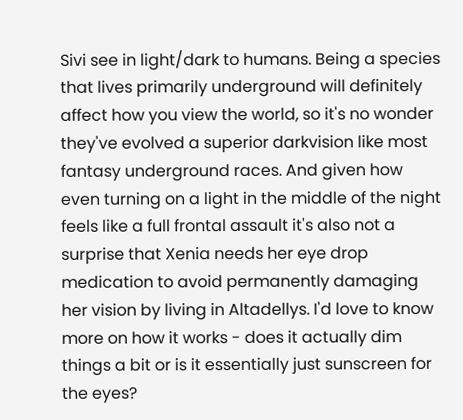Sivi see in light/dark to humans. Being a species that lives primarily underground will definitely affect how you view the world, so it's no wonder they've evolved a superior darkvision like most fantasy underground races. And given how even turning on a light in the middle of the night feels like a full frontal assault it's also not a surprise that Xenia needs her eye drop medication to avoid permanently damaging her vision by living in Altadellys. I'd love to know more on how it works - does it actually dim things a bit or is it essentially just sunscreen for the eyes?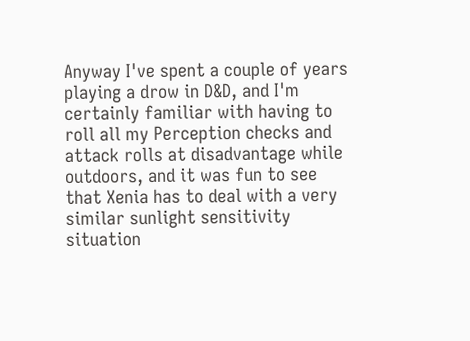Anyway I've spent a couple of years playing a drow in D&D, and I'm certainly familiar with having to roll all my Perception checks and attack rolls at disadvantage while outdoors, and it was fun to see that Xenia has to deal with a very similar sunlight sensitivity situation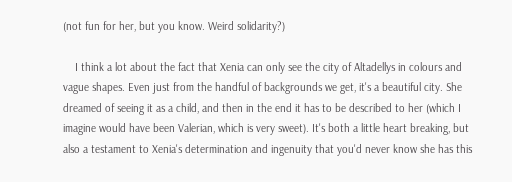(not fun for her, but you know. Weird solidarity?)

    I think a lot about the fact that Xenia can only see the city of Altadellys in colours and vague shapes. Even just from the handful of backgrounds we get, it's a beautiful city. She dreamed of seeing it as a child, and then in the end it has to be described to her (which I imagine would have been Valerian, which is very sweet). It's both a little heart breaking, but also a testament to Xenia's determination and ingenuity that you'd never know she has this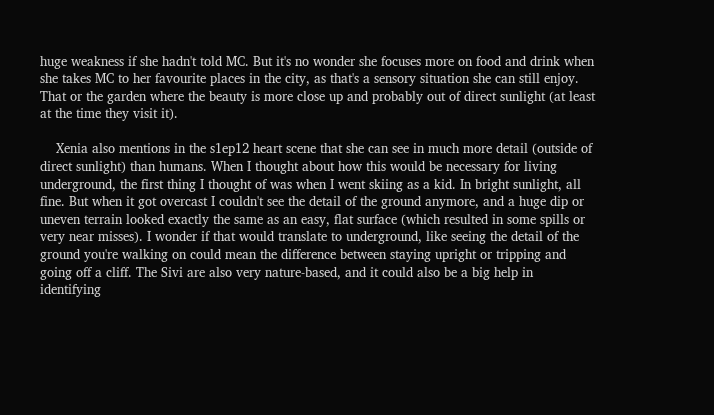huge weakness if she hadn't told MC. But it's no wonder she focuses more on food and drink when she takes MC to her favourite places in the city, as that's a sensory situation she can still enjoy. That or the garden where the beauty is more close up and probably out of direct sunlight (at least at the time they visit it).

    Xenia also mentions in the s1ep12 heart scene that she can see in much more detail (outside of direct sunlight) than humans. When I thought about how this would be necessary for living underground, the first thing I thought of was when I went skiing as a kid. In bright sunlight, all fine. But when it got overcast I couldn't see the detail of the ground anymore, and a huge dip or uneven terrain looked exactly the same as an easy, flat surface (which resulted in some spills or very near misses). I wonder if that would translate to underground, like seeing the detail of the ground you're walking on could mean the difference between staying upright or tripping and going off a cliff. The Sivi are also very nature-based, and it could also be a big help in identifying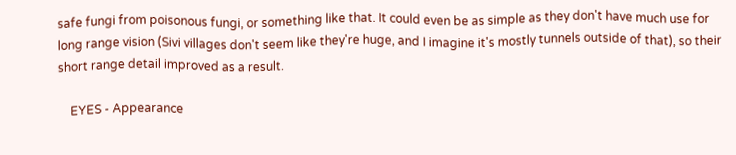safe fungi from poisonous fungi, or something like that. It could even be as simple as they don't have much use for long range vision (Sivi villages don't seem like they're huge, and I imagine it's mostly tunnels outside of that), so their short range detail improved as a result.

    EYES - Appearance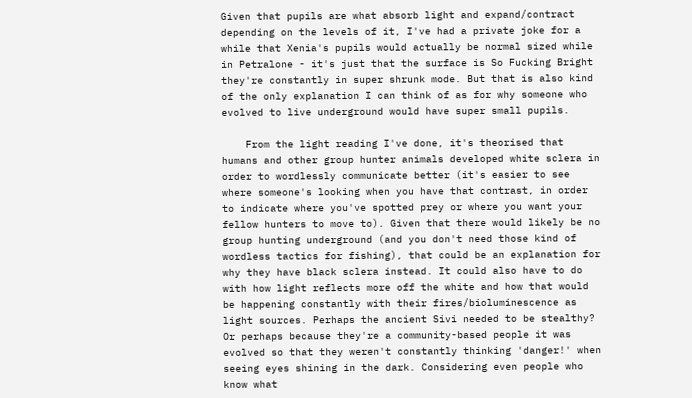Given that pupils are what absorb light and expand/contract depending on the levels of it, I've had a private joke for a while that Xenia's pupils would actually be normal sized while in Petralone - it's just that the surface is So Fucking Bright they're constantly in super shrunk mode. But that is also kind of the only explanation I can think of as for why someone who evolved to live underground would have super small pupils.

    From the light reading I've done, it's theorised that humans and other group hunter animals developed white sclera in order to wordlessly communicate better (it's easier to see where someone's looking when you have that contrast, in order to indicate where you've spotted prey or where you want your fellow hunters to move to). Given that there would likely be no group hunting underground (and you don't need those kind of wordless tactics for fishing), that could be an explanation for why they have black sclera instead. It could also have to do with how light reflects more off the white and how that would be happening constantly with their fires/bioluminescence as light sources. Perhaps the ancient Sivi needed to be stealthy? Or perhaps because they're a community-based people it was evolved so that they weren't constantly thinking 'danger!' when seeing eyes shining in the dark. Considering even people who know what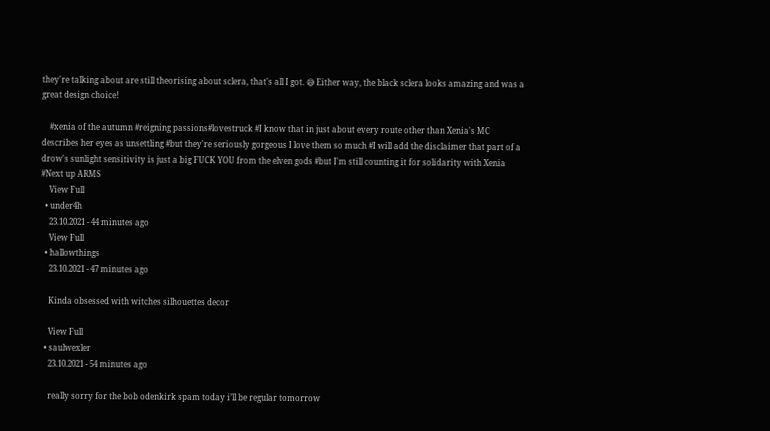they're talking about are still theorising about sclera, that's all I got. 😅 Either way, the black sclera looks amazing and was a great design choice!

    #xenia of the autumn #reigning passions#lovestruck #I know that in just about every route other than Xenia's MC describes her eyes as unsettling #but they're seriously gorgeous I love them so much #I will add the disclaimer that part of a drow's sunlight sensitivity is just a big FUCK YOU from the elven gods #but I'm still counting it for solidarity with Xenia #Next up ARMS
    View Full
  • under4h
    23.10.2021 - 44 minutes ago
    View Full
  • hallowthings
    23.10.2021 - 47 minutes ago

    Kinda obsessed with witches silhouettes decor

    View Full
  • saulwexler
    23.10.2021 - 54 minutes ago

    really sorry for the bob odenkirk spam today i’ll be regular tomorrow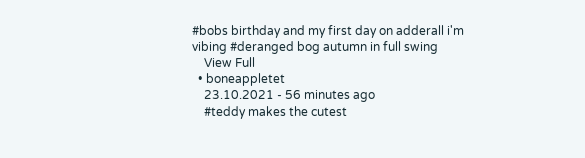#bobs birthday and my first day on adderall i'm vibing #deranged bog autumn in full swing
    View Full
  • boneappletet
    23.10.2021 - 56 minutes ago
    #teddy makes the cutest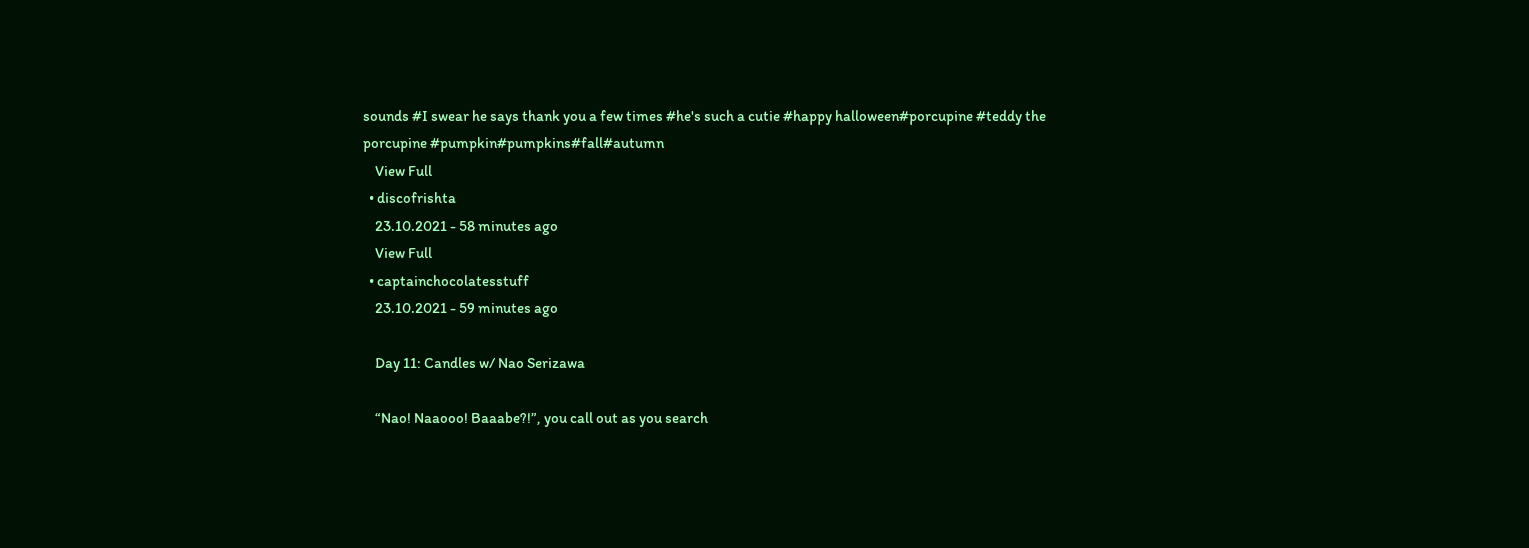sounds #I swear he says thank you a few times #he's such a cutie #happy halloween#porcupine #teddy the porcupine #pumpkin#pumpkins#fall#autumn
    View Full
  • discofrishta
    23.10.2021 - 58 minutes ago
    View Full
  • captainchocolatesstuff
    23.10.2021 - 59 minutes ago

    Day 11: Candles w/ Nao Serizawa

    “Nao! Naaooo! Baaabe?!”, you call out as you search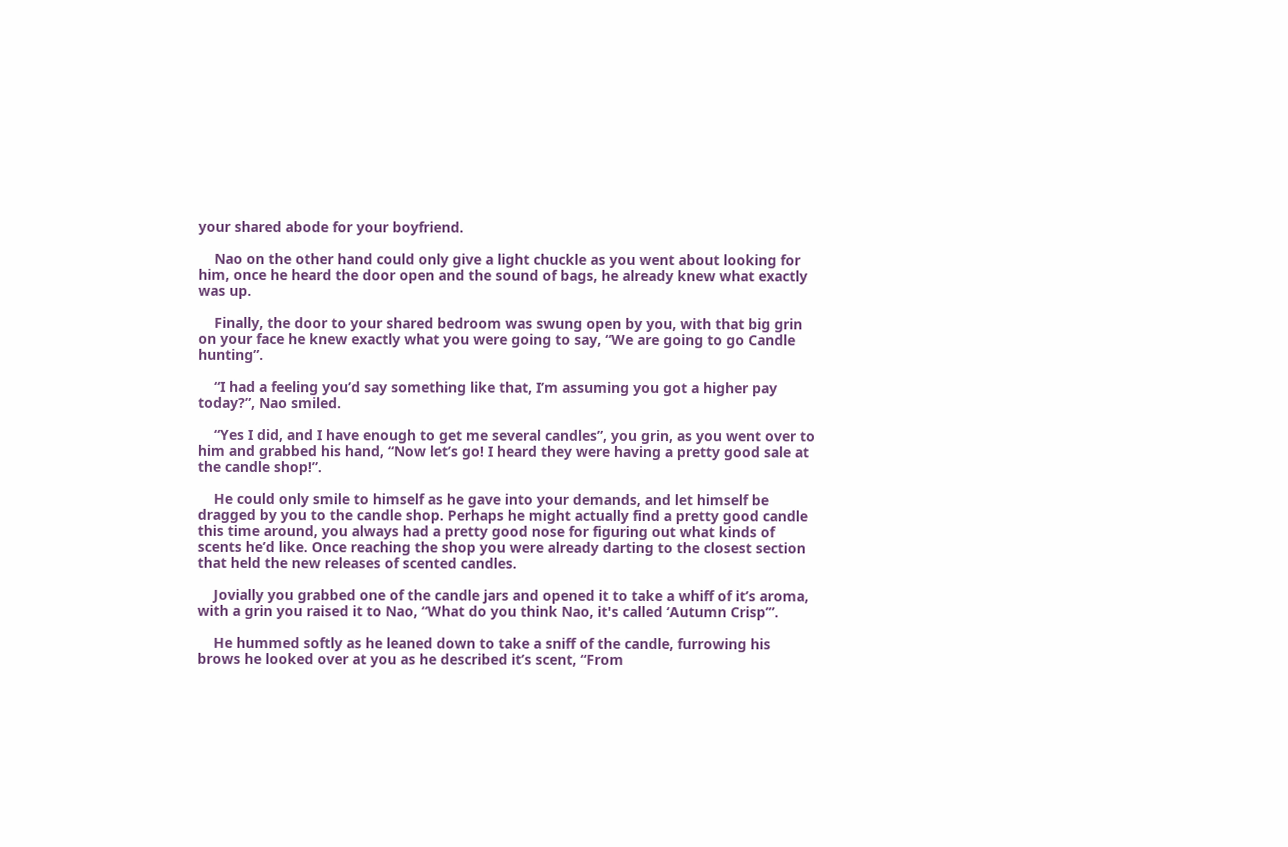your shared abode for your boyfriend.

    Nao on the other hand could only give a light chuckle as you went about looking for him, once he heard the door open and the sound of bags, he already knew what exactly was up.

    Finally, the door to your shared bedroom was swung open by you, with that big grin on your face he knew exactly what you were going to say, “We are going to go Candle hunting”.

    “I had a feeling you’d say something like that, I’m assuming you got a higher pay today?”, Nao smiled.

    “Yes I did, and I have enough to get me several candles”, you grin, as you went over to him and grabbed his hand, “Now let’s go! I heard they were having a pretty good sale at the candle shop!”.

    He could only smile to himself as he gave into your demands, and let himself be dragged by you to the candle shop. Perhaps he might actually find a pretty good candle this time around, you always had a pretty good nose for figuring out what kinds of scents he’d like. Once reaching the shop you were already darting to the closest section that held the new releases of scented candles.

    Jovially you grabbed one of the candle jars and opened it to take a whiff of it’s aroma, with a grin you raised it to Nao, “What do you think Nao, it's called ‘Autumn Crisp’”.

    He hummed softly as he leaned down to take a sniff of the candle, furrowing his brows he looked over at you as he described it’s scent, “From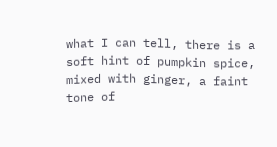what I can tell, there is a soft hint of pumpkin spice, mixed with ginger, a faint tone of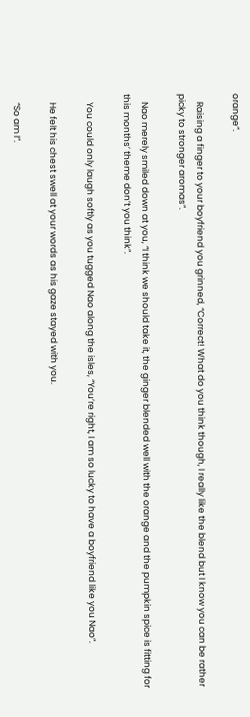orange”.

    Raising a finger to your boyfriend you grinned, “Correct! What do you think though, I really like the blend but I know you can be rather picky to stronger aromas”.

    Nao merely smiled down at you, “I think we should take it, the ginger blended well with the orange and the pumpkin spice is fitting for this months’ theme don’t you think”.

    You could only laugh softly as you tugged Nao along the isles, “You’re right, I am so lucky to have a boyfriend like you Nao”.

    He felt his chest swell at your words as his gaze stayed with you.

    “So am I”.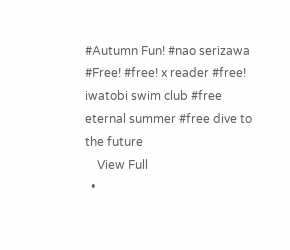#Autumn Fun! #nao serizawa #Free! #free! x reader #free! iwatobi swim club #free eternal summer #free dive to the future
    View Full
  •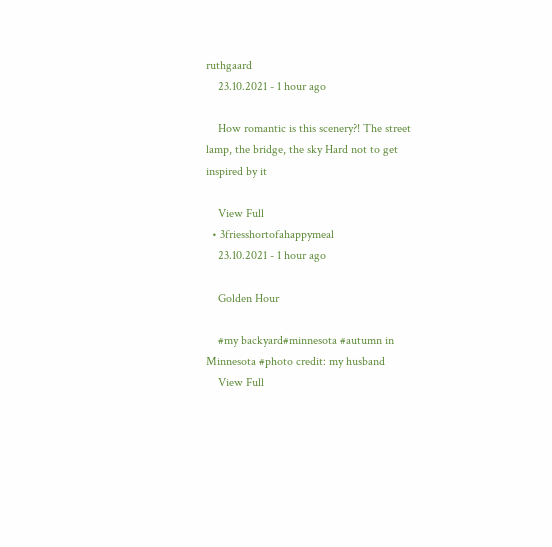ruthgaard
    23.10.2021 - 1 hour ago

    How romantic is this scenery?! The street lamp, the bridge, the sky Hard not to get inspired by it

    View Full
  • 3friesshortofahappymeal
    23.10.2021 - 1 hour ago

    Golden Hour

    #my backyard#minnesota #autumn in Minnesota #photo credit: my husband
    View Full